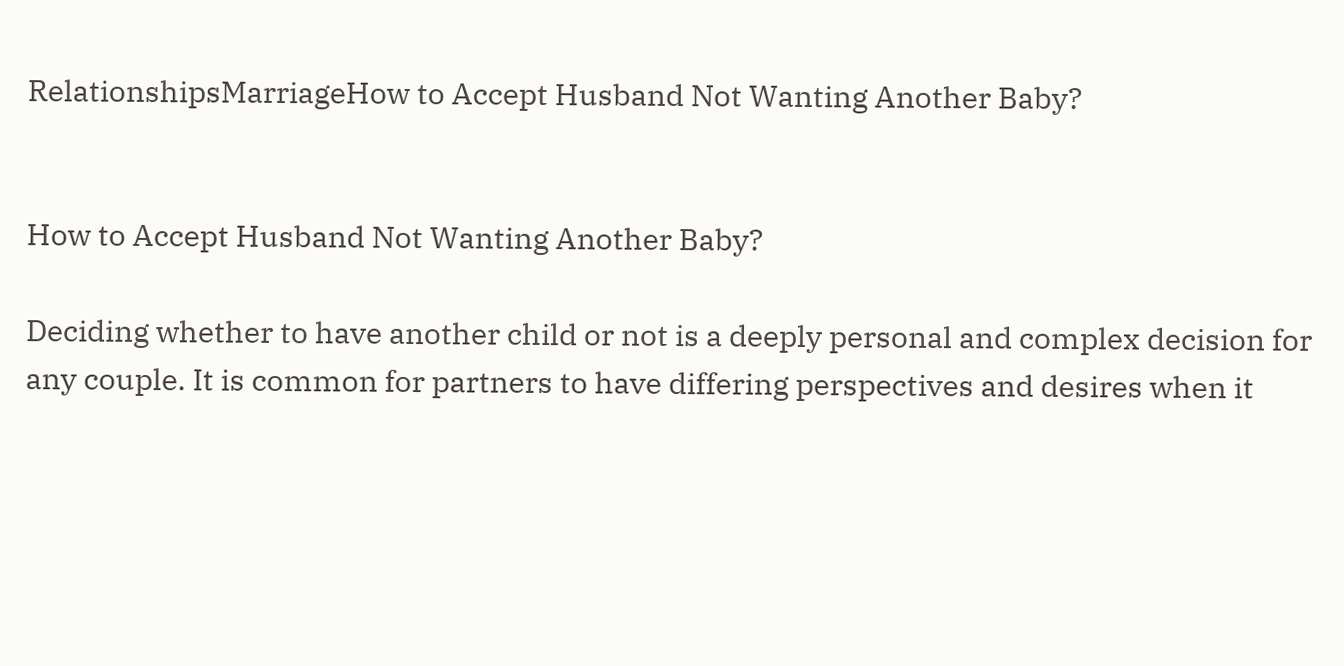RelationshipsMarriageHow to Accept Husband Not Wanting Another Baby?


How to Accept Husband Not Wanting Another Baby?

Deciding whether to have another child or not is a deeply personal and complex decision for any couple. It is common for partners to have differing perspectives and desires when it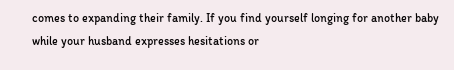comes to expanding their family. If you find yourself longing for another baby while your husband expresses hesitations or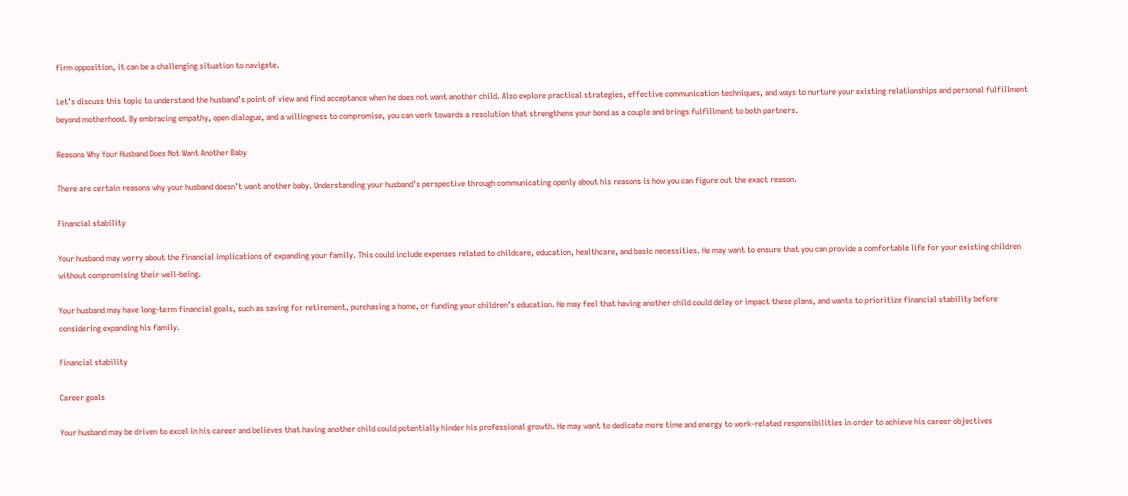firm opposition, it can be a challenging situation to navigate.

Let’s discuss this topic to understand the husband’s point of view and find acceptance when he does not want another child. Also explore practical strategies, effective communication techniques, and ways to nurture your existing relationships and personal fulfillment beyond motherhood. By embracing empathy, open dialogue, and a willingness to compromise, you can work towards a resolution that strengthens your bond as a couple and brings fulfillment to both partners.

Reasons Why Your Husband Does Not Want Another Baby

There are certain reasons why your husband doesn’t want another baby. Understanding your husband’s perspective through communicating openly about his reasons is how you can figure out the exact reason.

Financial stability

Your husband may worry about the financial implications of expanding your family. This could include expenses related to childcare, education, healthcare, and basic necessities. He may want to ensure that you can provide a comfortable life for your existing children without compromising their well-being.

Your husband may have long-term financial goals, such as saving for retirement, purchasing a home, or funding your children’s education. He may feel that having another child could delay or impact these plans, and wants to prioritize financial stability before considering expanding his family.

Financial stability

Career goals

Your husband may be driven to excel in his career and believes that having another child could potentially hinder his professional growth. He may want to dedicate more time and energy to work-related responsibilities in order to achieve his career objectives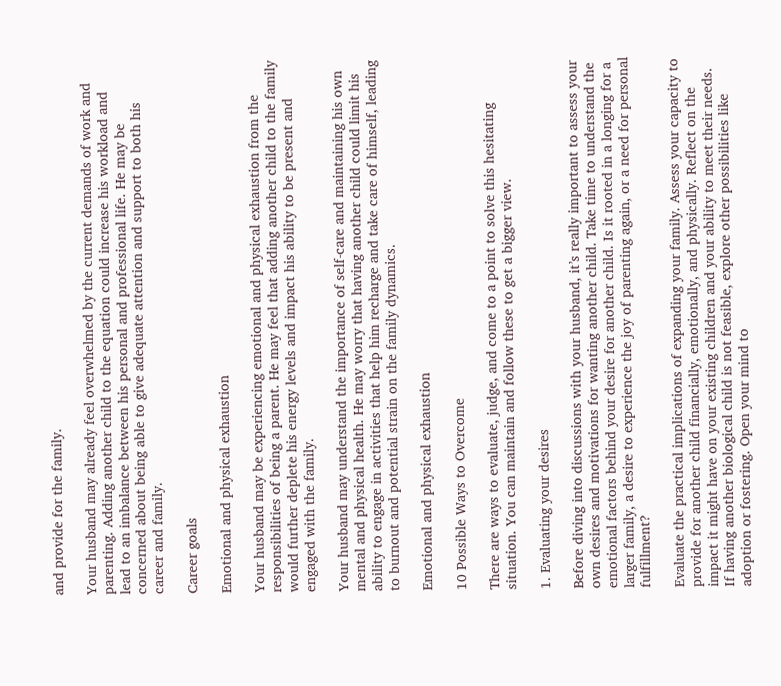and provide for the family.

Your husband may already feel overwhelmed by the current demands of work and parenting. Adding another child to the equation could increase his workload and lead to an imbalance between his personal and professional life. He may be concerned about being able to give adequate attention and support to both his career and family.

Career goals

Emotional and physical exhaustion

Your husband may be experiencing emotional and physical exhaustion from the responsibilities of being a parent. He may feel that adding another child to the family would further deplete his energy levels and impact his ability to be present and engaged with the family.

Your husband may understand the importance of self-care and maintaining his own mental and physical health. He may worry that having another child could limit his ability to engage in activities that help him recharge and take care of himself, leading to burnout and potential strain on the family dynamics.

Emotional and physical exhaustion

10 Possible Ways to Overcome

There are ways to evaluate, judge, and come to a point to solve this hesitating situation. You can maintain and follow these to get a bigger view.

1. Evaluating your desires

Before diving into discussions with your husband, it’s really important to assess your own desires and motivations for wanting another child. Take time to understand the emotional factors behind your desire for another child. Is it rooted in a longing for a larger family, a desire to experience the joy of parenting again, or a need for personal fulfillment?

Evaluate the practical implications of expanding your family. Assess your capacity to provide for another child financially, emotionally, and physically. Reflect on the impact it might have on your existing children and your ability to meet their needs. If having another biological child is not feasible, explore other possibilities like adoption or fostering. Open your mind to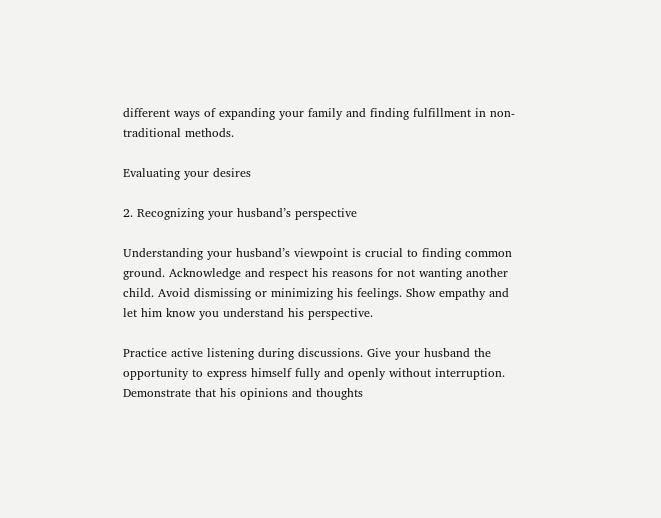different ways of expanding your family and finding fulfillment in non-traditional methods.

Evaluating your desires

2. Recognizing your husband’s perspective

Understanding your husband’s viewpoint is crucial to finding common ground. Acknowledge and respect his reasons for not wanting another child. Avoid dismissing or minimizing his feelings. Show empathy and let him know you understand his perspective.

Practice active listening during discussions. Give your husband the opportunity to express himself fully and openly without interruption. Demonstrate that his opinions and thoughts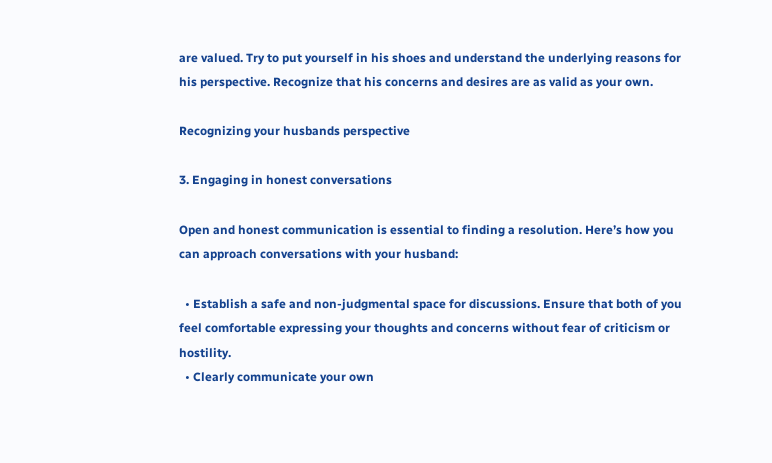are valued. Try to put yourself in his shoes and understand the underlying reasons for his perspective. Recognize that his concerns and desires are as valid as your own.

Recognizing your husbands perspective

3. Engaging in honest conversations

Open and honest communication is essential to finding a resolution. Here’s how you can approach conversations with your husband:

  • Establish a safe and non-judgmental space for discussions. Ensure that both of you feel comfortable expressing your thoughts and concerns without fear of criticism or hostility.
  • Clearly communicate your own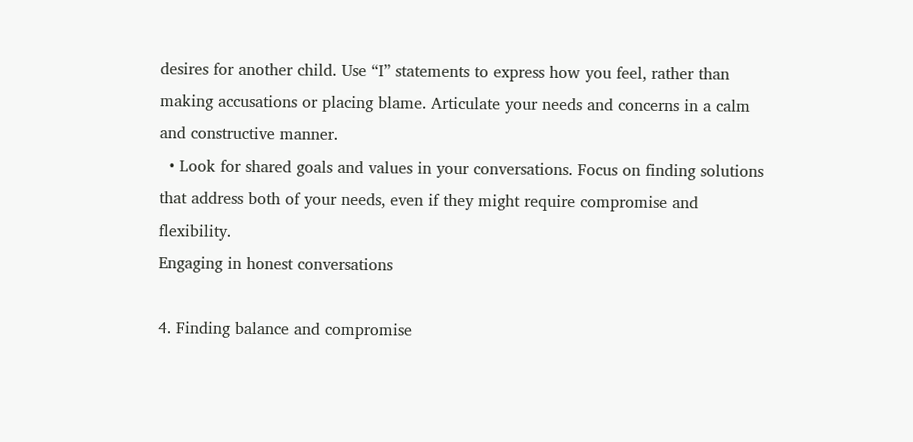desires for another child. Use “I” statements to express how you feel, rather than making accusations or placing blame. Articulate your needs and concerns in a calm and constructive manner.
  • Look for shared goals and values in your conversations. Focus on finding solutions that address both of your needs, even if they might require compromise and flexibility.
Engaging in honest conversations

4. Finding balance and compromise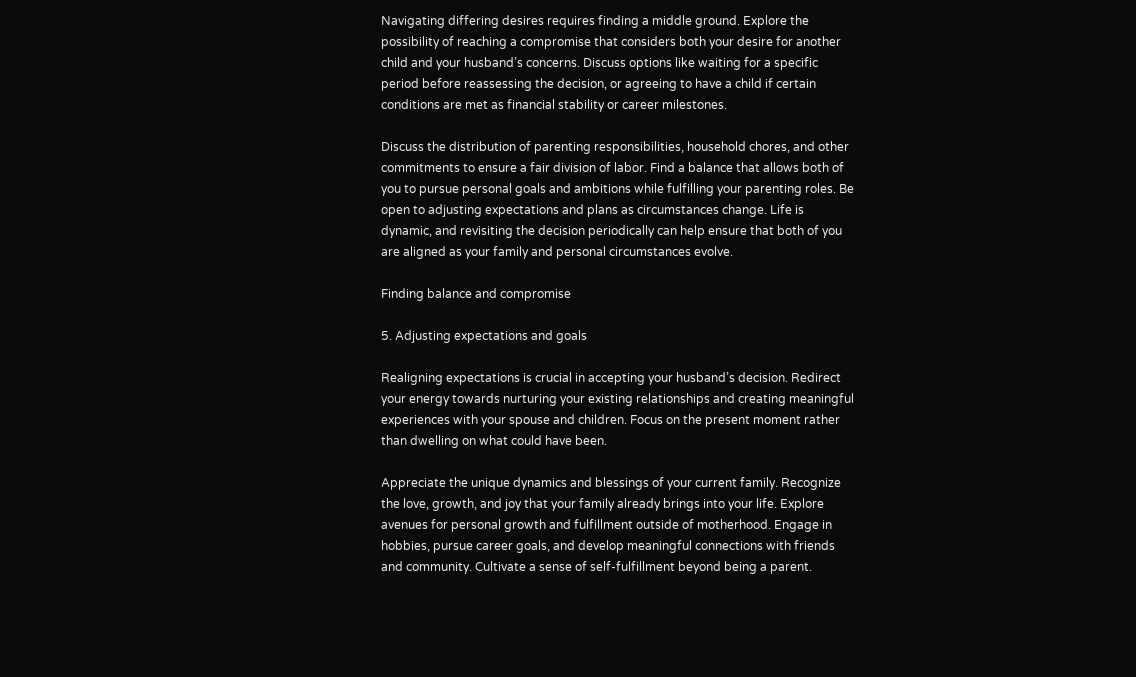Navigating differing desires requires finding a middle ground. Explore the possibility of reaching a compromise that considers both your desire for another child and your husband’s concerns. Discuss options like waiting for a specific period before reassessing the decision, or agreeing to have a child if certain conditions are met as financial stability or career milestones.

Discuss the distribution of parenting responsibilities, household chores, and other commitments to ensure a fair division of labor. Find a balance that allows both of you to pursue personal goals and ambitions while fulfilling your parenting roles. Be open to adjusting expectations and plans as circumstances change. Life is dynamic, and revisiting the decision periodically can help ensure that both of you are aligned as your family and personal circumstances evolve.

Finding balance and compromise

5. Adjusting expectations and goals

Realigning expectations is crucial in accepting your husband’s decision. Redirect your energy towards nurturing your existing relationships and creating meaningful experiences with your spouse and children. Focus on the present moment rather than dwelling on what could have been.

Appreciate the unique dynamics and blessings of your current family. Recognize the love, growth, and joy that your family already brings into your life. Explore avenues for personal growth and fulfillment outside of motherhood. Engage in hobbies, pursue career goals, and develop meaningful connections with friends and community. Cultivate a sense of self-fulfillment beyond being a parent.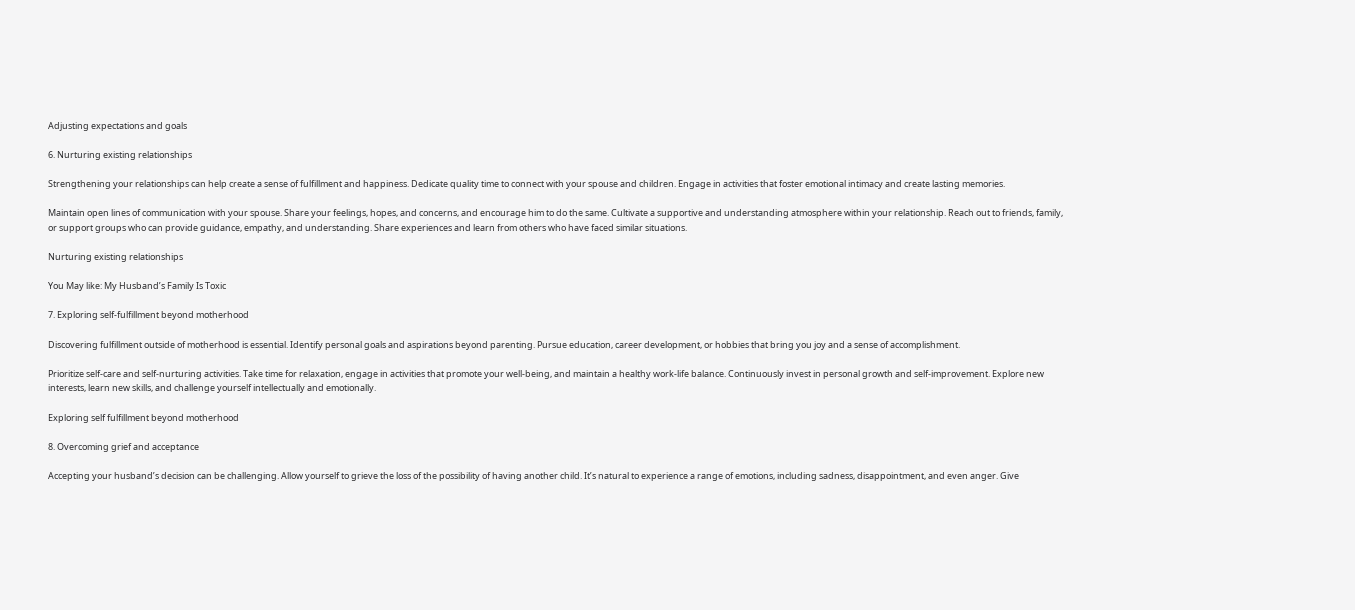Adjusting expectations and goals

6. Nurturing existing relationships

Strengthening your relationships can help create a sense of fulfillment and happiness. Dedicate quality time to connect with your spouse and children. Engage in activities that foster emotional intimacy and create lasting memories.

Maintain open lines of communication with your spouse. Share your feelings, hopes, and concerns, and encourage him to do the same. Cultivate a supportive and understanding atmosphere within your relationship. Reach out to friends, family, or support groups who can provide guidance, empathy, and understanding. Share experiences and learn from others who have faced similar situations.

Nurturing existing relationships

You May like: My Husband’s Family Is Toxic

7. Exploring self-fulfillment beyond motherhood

Discovering fulfillment outside of motherhood is essential. Identify personal goals and aspirations beyond parenting. Pursue education, career development, or hobbies that bring you joy and a sense of accomplishment.

Prioritize self-care and self-nurturing activities. Take time for relaxation, engage in activities that promote your well-being, and maintain a healthy work-life balance. Continuously invest in personal growth and self-improvement. Explore new interests, learn new skills, and challenge yourself intellectually and emotionally.

Exploring self fulfillment beyond motherhood

8. Overcoming grief and acceptance

Accepting your husband’s decision can be challenging. Allow yourself to grieve the loss of the possibility of having another child. It’s natural to experience a range of emotions, including sadness, disappointment, and even anger. Give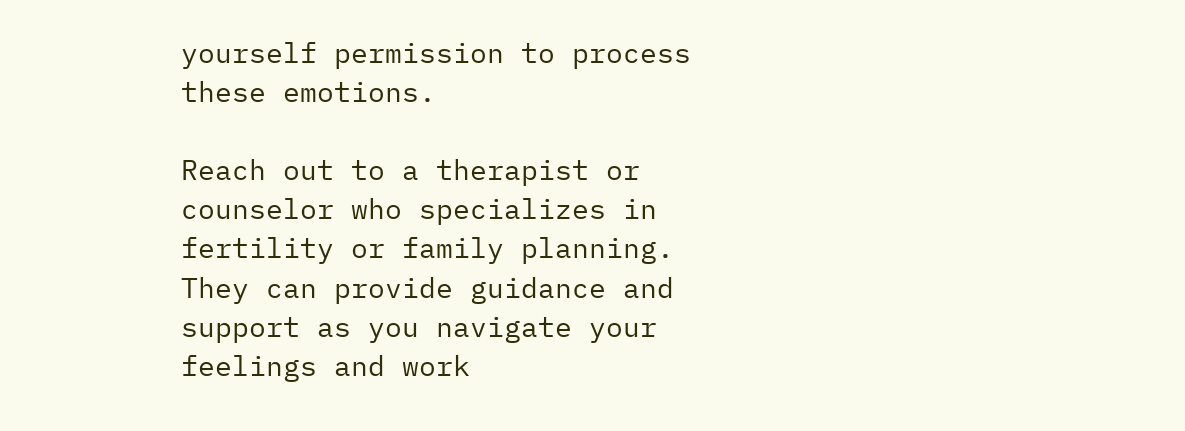yourself permission to process these emotions.

Reach out to a therapist or counselor who specializes in fertility or family planning. They can provide guidance and support as you navigate your feelings and work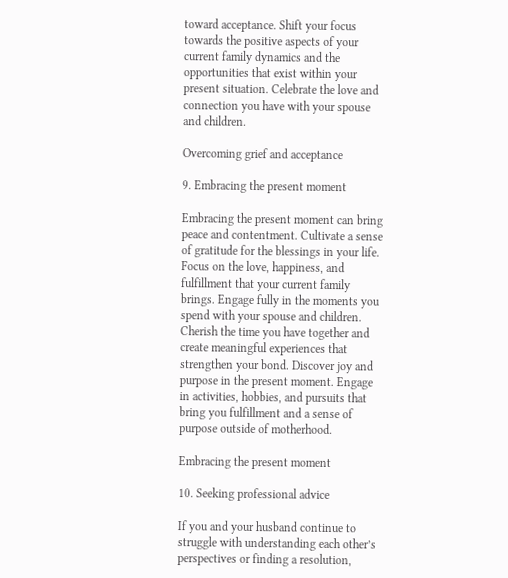toward acceptance. Shift your focus towards the positive aspects of your current family dynamics and the opportunities that exist within your present situation. Celebrate the love and connection you have with your spouse and children.

Overcoming grief and acceptance

9. Embracing the present moment

Embracing the present moment can bring peace and contentment. Cultivate a sense of gratitude for the blessings in your life. Focus on the love, happiness, and fulfillment that your current family brings. Engage fully in the moments you spend with your spouse and children. Cherish the time you have together and create meaningful experiences that strengthen your bond. Discover joy and purpose in the present moment. Engage in activities, hobbies, and pursuits that bring you fulfillment and a sense of purpose outside of motherhood.

Embracing the present moment

10. Seeking professional advice

If you and your husband continue to struggle with understanding each other’s perspectives or finding a resolution,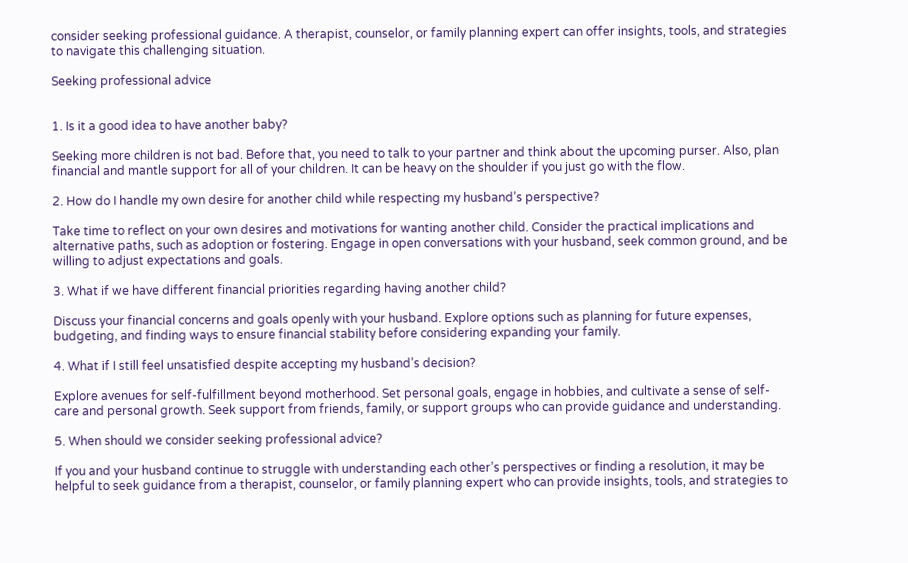consider seeking professional guidance. A therapist, counselor, or family planning expert can offer insights, tools, and strategies to navigate this challenging situation.

Seeking professional advice


1. Is it a good idea to have another baby?

Seeking more children is not bad. Before that, you need to talk to your partner and think about the upcoming purser. Also, plan financial and mantle support for all of your children. It can be heavy on the shoulder if you just go with the flow.

2. How do I handle my own desire for another child while respecting my husband’s perspective?

Take time to reflect on your own desires and motivations for wanting another child. Consider the practical implications and alternative paths, such as adoption or fostering. Engage in open conversations with your husband, seek common ground, and be willing to adjust expectations and goals.

3. What if we have different financial priorities regarding having another child?

Discuss your financial concerns and goals openly with your husband. Explore options such as planning for future expenses, budgeting, and finding ways to ensure financial stability before considering expanding your family.

4. What if I still feel unsatisfied despite accepting my husband’s decision?

Explore avenues for self-fulfillment beyond motherhood. Set personal goals, engage in hobbies, and cultivate a sense of self-care and personal growth. Seek support from friends, family, or support groups who can provide guidance and understanding.

5. When should we consider seeking professional advice?

If you and your husband continue to struggle with understanding each other’s perspectives or finding a resolution, it may be helpful to seek guidance from a therapist, counselor, or family planning expert who can provide insights, tools, and strategies to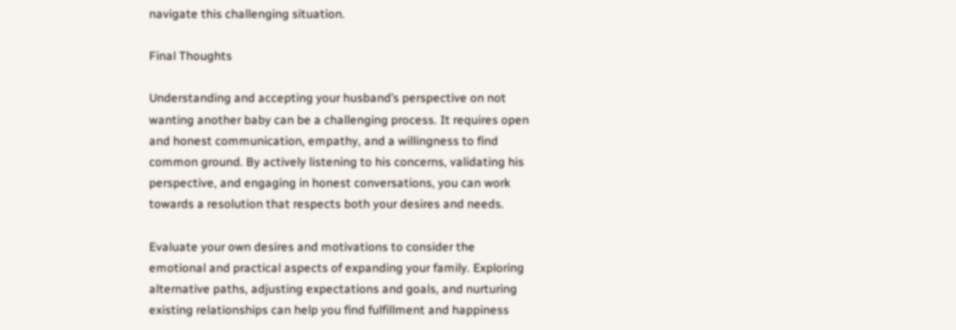navigate this challenging situation.

Final Thoughts

Understanding and accepting your husband’s perspective on not wanting another baby can be a challenging process. It requires open and honest communication, empathy, and a willingness to find common ground. By actively listening to his concerns, validating his perspective, and engaging in honest conversations, you can work towards a resolution that respects both your desires and needs.

Evaluate your own desires and motivations to consider the emotional and practical aspects of expanding your family. Exploring alternative paths, adjusting expectations and goals, and nurturing existing relationships can help you find fulfillment and happiness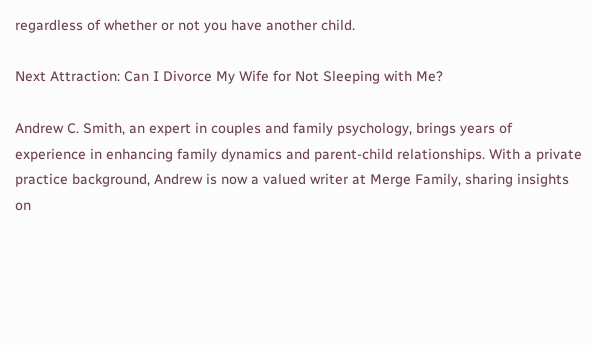regardless of whether or not you have another child.

Next Attraction: Can I Divorce My Wife for Not Sleeping with Me?

Andrew C. Smith, an expert in couples and family psychology, brings years of experience in enhancing family dynamics and parent-child relationships. With a private practice background, Andrew is now a valued writer at Merge Family, sharing insights on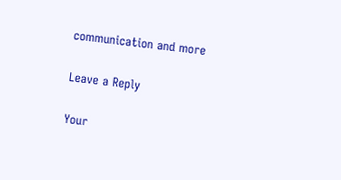communication and more

Leave a Reply

Your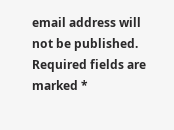email address will not be published. Required fields are marked *